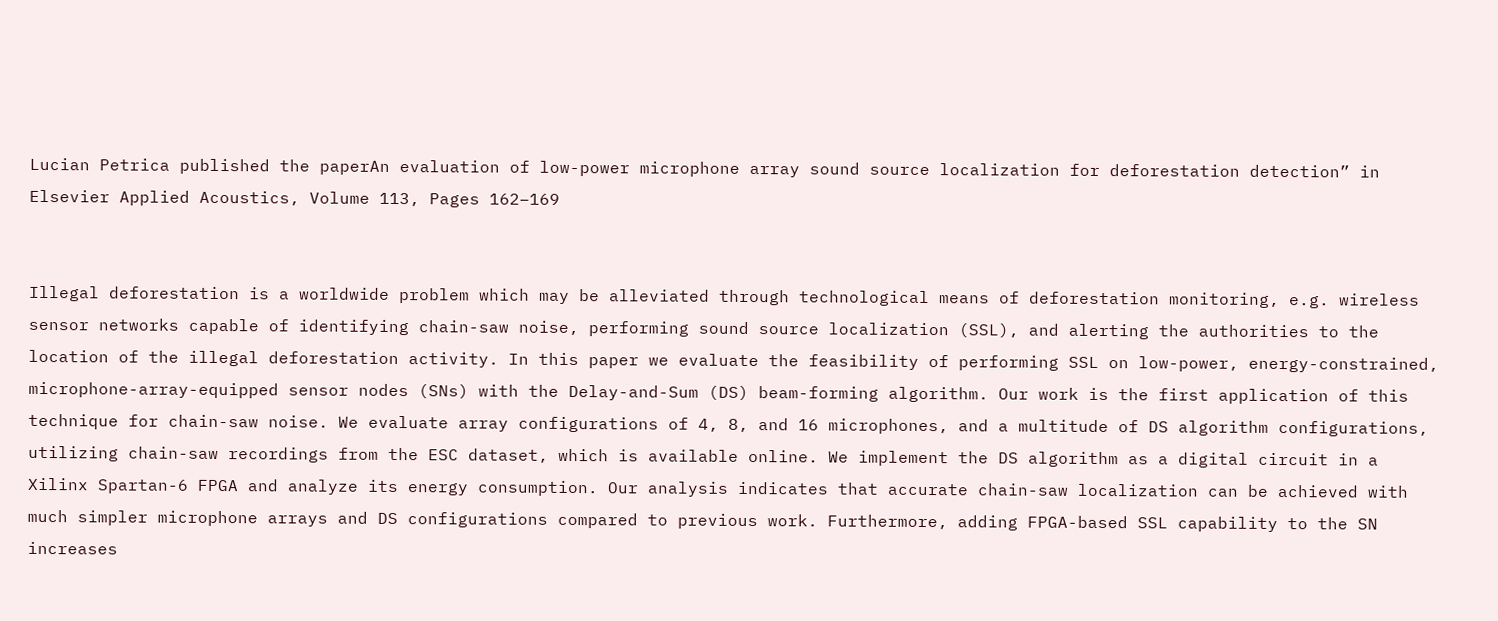Lucian Petrica published the paperAn evaluation of low-power microphone array sound source localization for deforestation detection” in Elsevier Applied Acoustics, Volume 113, Pages 162–169


Illegal deforestation is a worldwide problem which may be alleviated through technological means of deforestation monitoring, e.g. wireless sensor networks capable of identifying chain-saw noise, performing sound source localization (SSL), and alerting the authorities to the location of the illegal deforestation activity. In this paper we evaluate the feasibility of performing SSL on low-power, energy-constrained, microphone-array-equipped sensor nodes (SNs) with the Delay-and-Sum (DS) beam-forming algorithm. Our work is the first application of this technique for chain-saw noise. We evaluate array configurations of 4, 8, and 16 microphones, and a multitude of DS algorithm configurations, utilizing chain-saw recordings from the ESC dataset, which is available online. We implement the DS algorithm as a digital circuit in a Xilinx Spartan-6 FPGA and analyze its energy consumption. Our analysis indicates that accurate chain-saw localization can be achieved with much simpler microphone arrays and DS configurations compared to previous work. Furthermore, adding FPGA-based SSL capability to the SN increases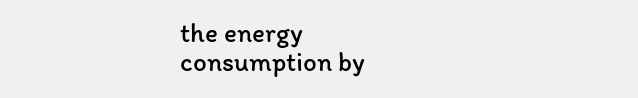the energy consumption by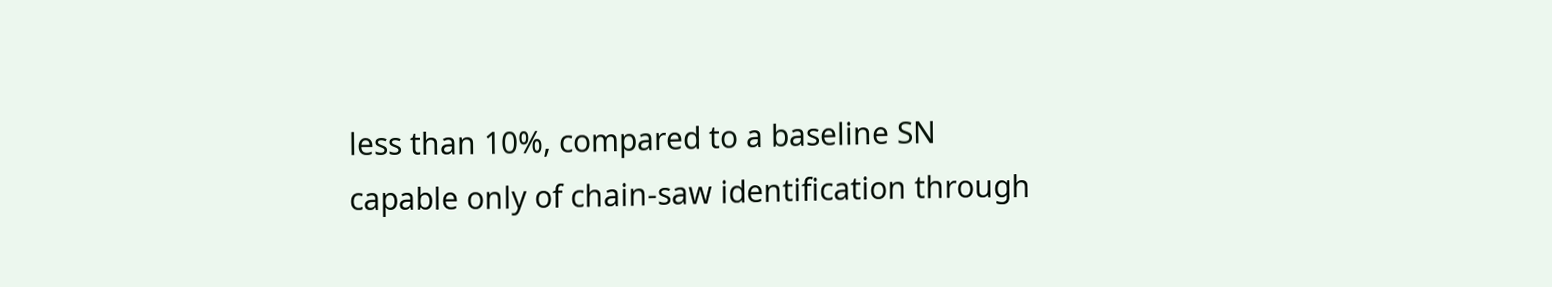less than 10%, compared to a baseline SN capable only of chain-saw identification through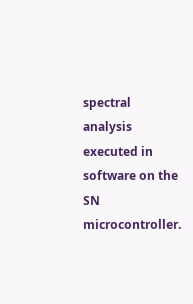spectral analysis executed in software on the SN microcontroller.